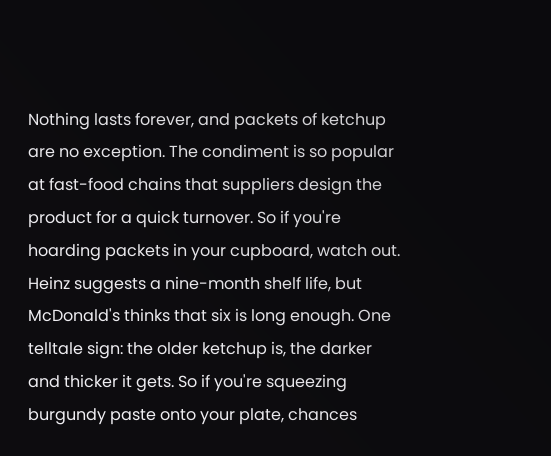Nothing lasts forever, and packets of ketchup are no exception. The condiment is so popular at fast-food chains that suppliers design the product for a quick turnover. So if you're hoarding packets in your cupboard, watch out. Heinz suggests a nine-month shelf life, but McDonald's thinks that six is long enough. One telltale sign: the older ketchup is, the darker and thicker it gets. So if you're squeezing burgundy paste onto your plate, chances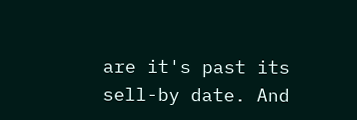are it's past its sell-by date. And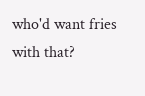who'd want fries with that?